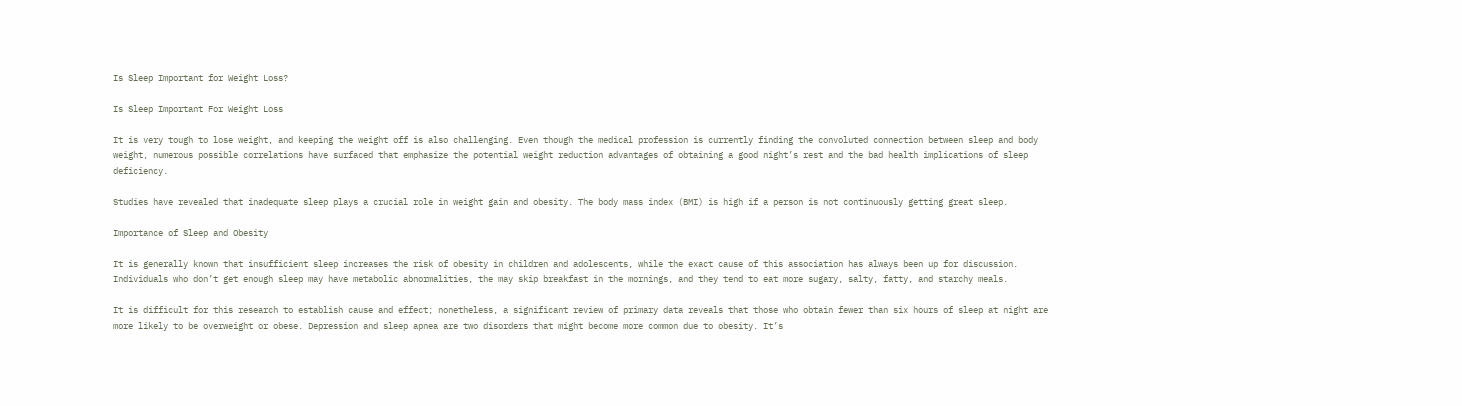Is Sleep Important for Weight Loss?

Is Sleep Important For Weight Loss

It is very tough to lose weight, and keeping the weight off is also challenging. Even though the medical profession is currently finding the convoluted connection between sleep and body weight, numerous possible correlations have surfaced that emphasize the potential weight reduction advantages of obtaining a good night’s rest and the bad health implications of sleep deficiency.

Studies have revealed that inadequate sleep plays a crucial role in weight gain and obesity. The body mass index (BMI) is high if a person is not continuously getting great sleep.

Importance of Sleep and Obesity

It is generally known that insufficient sleep increases the risk of obesity in children and adolescents, while the exact cause of this association has always been up for discussion. Individuals who don’t get enough sleep may have metabolic abnormalities, the may skip breakfast in the mornings, and they tend to eat more sugary, salty, fatty, and starchy meals.

It is difficult for this research to establish cause and effect; nonetheless, a significant review of primary data reveals that those who obtain fewer than six hours of sleep at night are more likely to be overweight or obese. Depression and sleep apnea are two disorders that might become more common due to obesity. It’s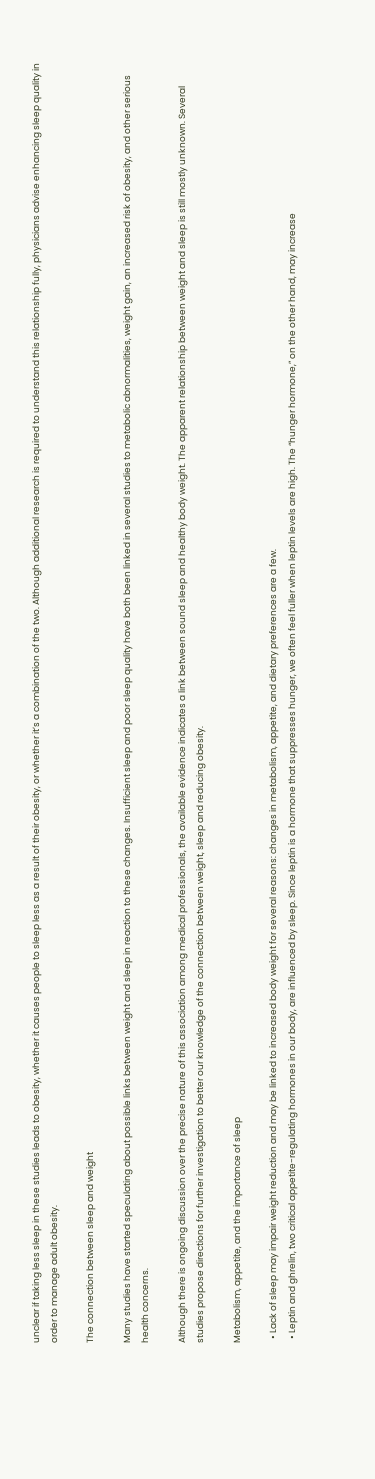unclear if taking less sleep in these studies leads to obesity, whether it causes people to sleep less as a result of their obesity, or whether it’s a combination of the two. Although additional research is required to understand this relationship fully, physicians advise enhancing sleep quality in order to manage adult obesity.

The connection between sleep and weight

Many studies have started speculating about possible links between weight and sleep in reaction to these changes. Insufficient sleep and poor sleep quality have both been linked in several studies to metabolic abnormalities, weight gain, an increased risk of obesity, and other serious health concerns.

Although there is ongoing discussion over the precise nature of this association among medical professionals, the available evidence indicates a link between sound sleep and healthy body weight. The apparent relationship between weight and sleep is still mostly unknown. Several studies propose directions for further investigation to better our knowledge of the connection between weight, sleep and reducing obesity.

Metabolism, appetite, and the importance of sleep

  • Lack of sleep may impair weight reduction and may be linked to increased body weight for several reasons: changes in metabolism, appetite, and dietary preferences are a few.
  • Leptin and ghrelin, two critical appetite-regulating hormones in our body, are influenced by sleep. Since leptin is a hormone that suppresses hunger, we often feel fuller when leptin levels are high. The “hunger hormone,” on the other hand, may increase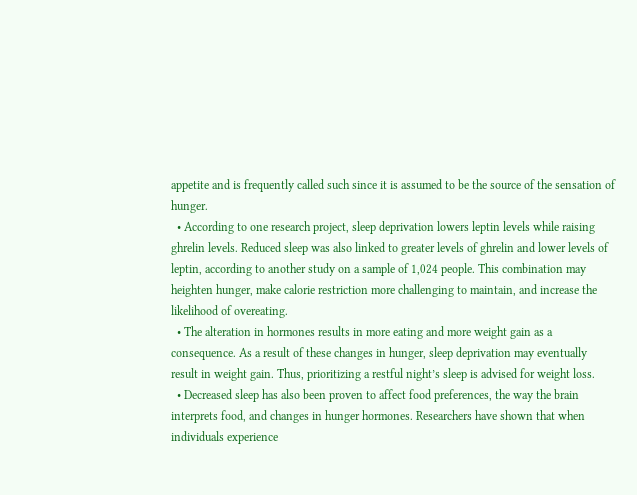appetite and is frequently called such since it is assumed to be the source of the sensation of hunger.
  • According to one research project, sleep deprivation lowers leptin levels while raising ghrelin levels. Reduced sleep was also linked to greater levels of ghrelin and lower levels of leptin, according to another study on a sample of 1,024 people. This combination may heighten hunger, make calorie restriction more challenging to maintain, and increase the likelihood of overeating.
  • The alteration in hormones results in more eating and more weight gain as a consequence. As a result of these changes in hunger, sleep deprivation may eventually result in weight gain. Thus, prioritizing a restful night’s sleep is advised for weight loss.
  • Decreased sleep has also been proven to affect food preferences, the way the brain interprets food, and changes in hunger hormones. Researchers have shown that when individuals experience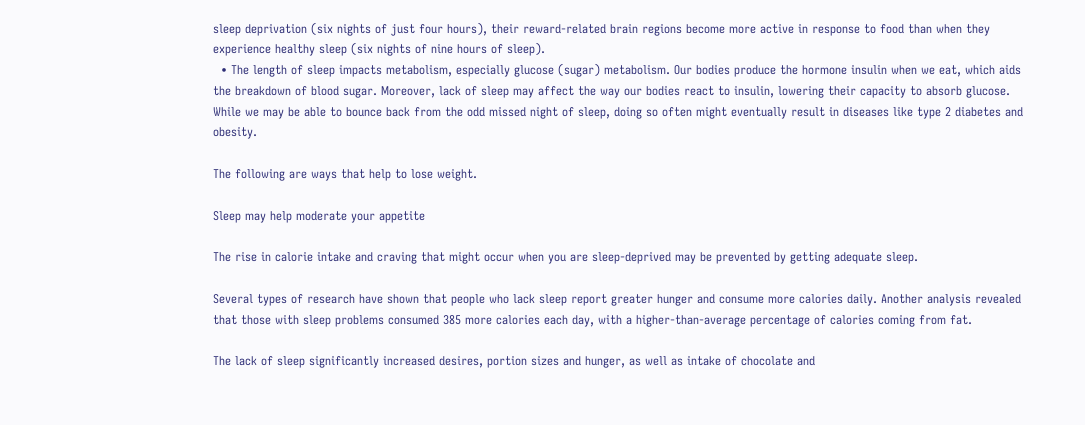sleep deprivation (six nights of just four hours), their reward-related brain regions become more active in response to food than when they experience healthy sleep (six nights of nine hours of sleep).
  • The length of sleep impacts metabolism, especially glucose (sugar) metabolism. Our bodies produce the hormone insulin when we eat, which aids the breakdown of blood sugar. Moreover, lack of sleep may affect the way our bodies react to insulin, lowering their capacity to absorb glucose. While we may be able to bounce back from the odd missed night of sleep, doing so often might eventually result in diseases like type 2 diabetes and obesity.

The following are ways that help to lose weight.

Sleep may help moderate your appetite

The rise in calorie intake and craving that might occur when you are sleep-deprived may be prevented by getting adequate sleep.

Several types of research have shown that people who lack sleep report greater hunger and consume more calories daily. Another analysis revealed that those with sleep problems consumed 385 more calories each day, with a higher-than-average percentage of calories coming from fat.

The lack of sleep significantly increased desires, portion sizes and hunger, as well as intake of chocolate and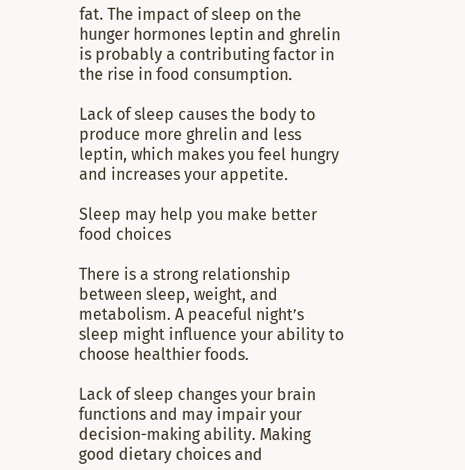fat. The impact of sleep on the hunger hormones leptin and ghrelin is probably a contributing factor in the rise in food consumption.

Lack of sleep causes the body to produce more ghrelin and less leptin, which makes you feel hungry and increases your appetite.

Sleep may help you make better food choices

There is a strong relationship between sleep, weight, and metabolism. A peaceful night’s sleep might influence your ability to choose healthier foods.

Lack of sleep changes your brain functions and may impair your decision-making ability. Making good dietary choices and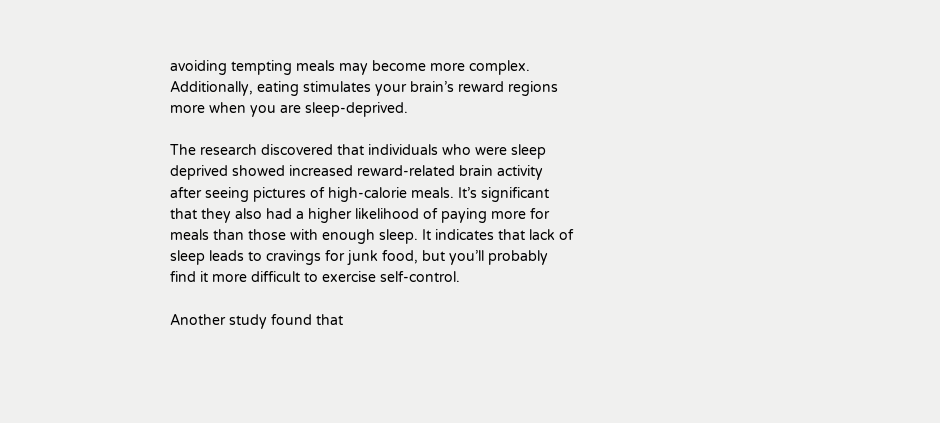avoiding tempting meals may become more complex. Additionally, eating stimulates your brain’s reward regions more when you are sleep-deprived.

The research discovered that individuals who were sleep deprived showed increased reward-related brain activity after seeing pictures of high-calorie meals. It’s significant that they also had a higher likelihood of paying more for meals than those with enough sleep. It indicates that lack of sleep leads to cravings for junk food, but you’ll probably find it more difficult to exercise self-control.

Another study found that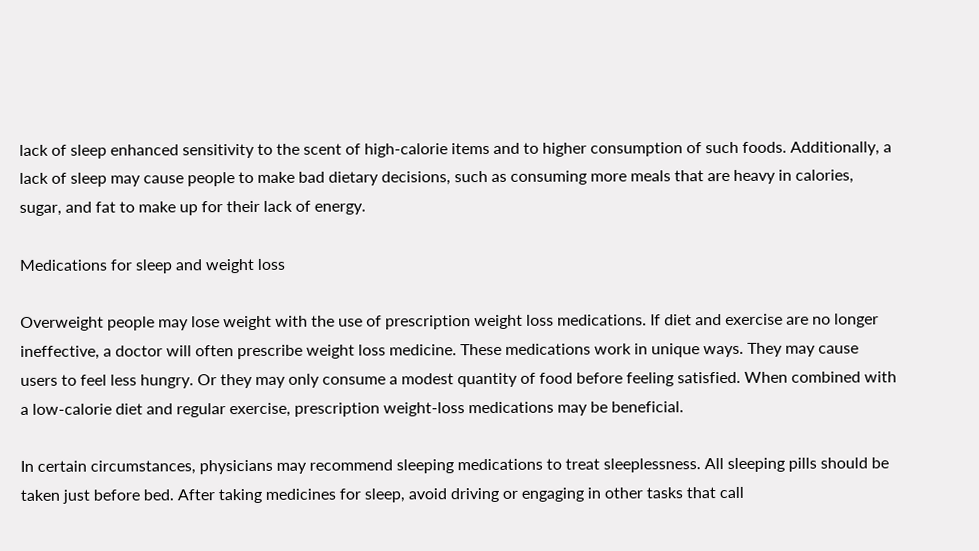lack of sleep enhanced sensitivity to the scent of high-calorie items and to higher consumption of such foods. Additionally, a lack of sleep may cause people to make bad dietary decisions, such as consuming more meals that are heavy in calories, sugar, and fat to make up for their lack of energy.

Medications for sleep and weight loss

Overweight people may lose weight with the use of prescription weight loss medications. If diet and exercise are no longer ineffective, a doctor will often prescribe weight loss medicine. These medications work in unique ways. They may cause users to feel less hungry. Or they may only consume a modest quantity of food before feeling satisfied. When combined with a low-calorie diet and regular exercise, prescription weight-loss medications may be beneficial.

In certain circumstances, physicians may recommend sleeping medications to treat sleeplessness. All sleeping pills should be taken just before bed. After taking medicines for sleep, avoid driving or engaging in other tasks that call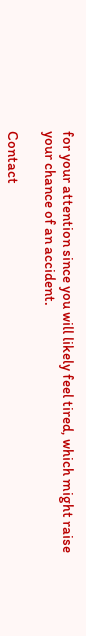for your attention since you will likely feel tired, which might raise your chance of an accident.

Contact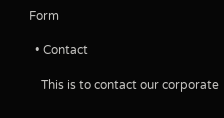Form

  • Contact

    This is to contact our corporate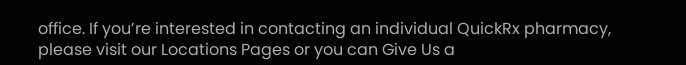office. If you’re interested in contacting an individual QuickRx pharmacy, please visit our Locations Pages or you can Give Us a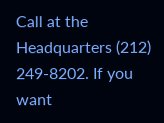Call at the Headquarters (212) 249-8202. If you want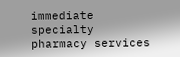immediate specialty pharmacy services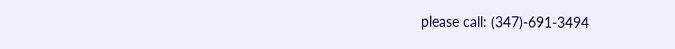please call: (347)-691-3494